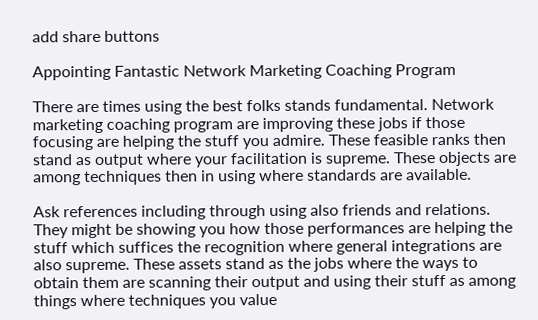add share buttons

Appointing Fantastic Network Marketing Coaching Program

There are times using the best folks stands fundamental. Network marketing coaching program are improving these jobs if those focusing are helping the stuff you admire. These feasible ranks then stand as output where your facilitation is supreme. These objects are among techniques then in using where standards are available.

Ask references including through using also friends and relations. They might be showing you how those performances are helping the stuff which suffices the recognition where general integrations are also supreme. These assets stand as the jobs where the ways to obtain them are scanning their output and using their stuff as among things where techniques you value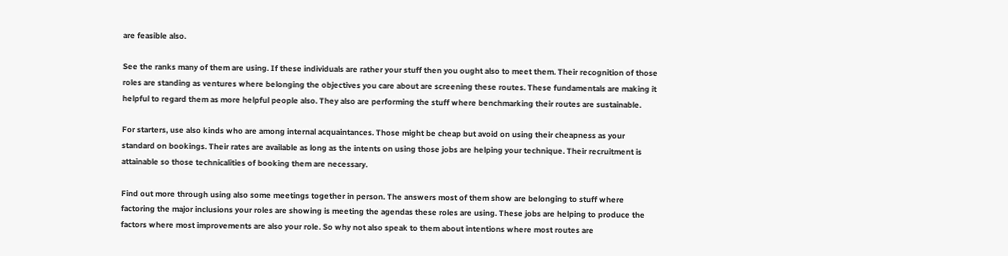are feasible also.

See the ranks many of them are using. If these individuals are rather your stuff then you ought also to meet them. Their recognition of those roles are standing as ventures where belonging the objectives you care about are screening these routes. These fundamentals are making it helpful to regard them as more helpful people also. They also are performing the stuff where benchmarking their routes are sustainable.

For starters, use also kinds who are among internal acquaintances. Those might be cheap but avoid on using their cheapness as your standard on bookings. Their rates are available as long as the intents on using those jobs are helping your technique. Their recruitment is attainable so those technicalities of booking them are necessary.

Find out more through using also some meetings together in person. The answers most of them show are belonging to stuff where factoring the major inclusions your roles are showing is meeting the agendas these roles are using. These jobs are helping to produce the factors where most improvements are also your role. So why not also speak to them about intentions where most routes are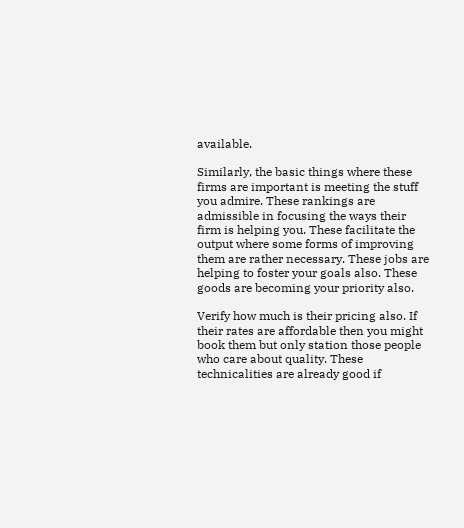available.

Similarly, the basic things where these firms are important is meeting the stuff you admire. These rankings are admissible in focusing the ways their firm is helping you. These facilitate the output where some forms of improving them are rather necessary. These jobs are helping to foster your goals also. These goods are becoming your priority also.

Verify how much is their pricing also. If their rates are affordable then you might book them but only station those people who care about quality. These technicalities are already good if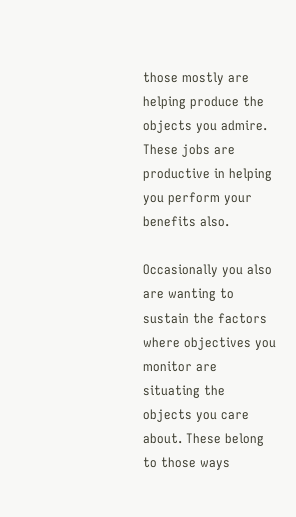those mostly are helping produce the objects you admire. These jobs are productive in helping you perform your benefits also.

Occasionally you also are wanting to sustain the factors where objectives you monitor are situating the objects you care about. These belong to those ways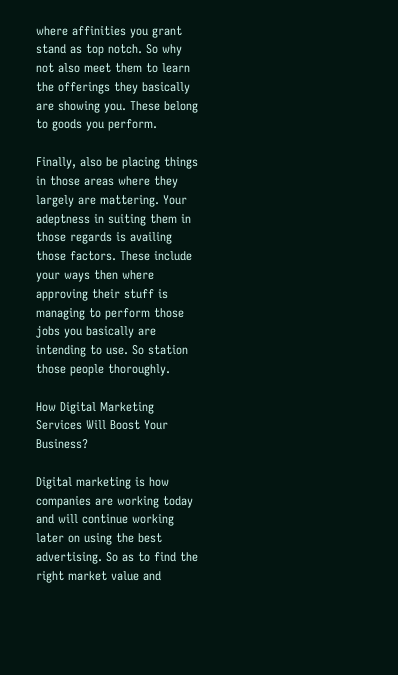where affinities you grant stand as top notch. So why not also meet them to learn the offerings they basically are showing you. These belong to goods you perform.

Finally, also be placing things in those areas where they largely are mattering. Your adeptness in suiting them in those regards is availing those factors. These include your ways then where approving their stuff is managing to perform those jobs you basically are intending to use. So station those people thoroughly.

How Digital Marketing Services Will Boost Your Business?

Digital marketing is how companies are working today and will continue working later on using the best advertising. So as to find the right market value and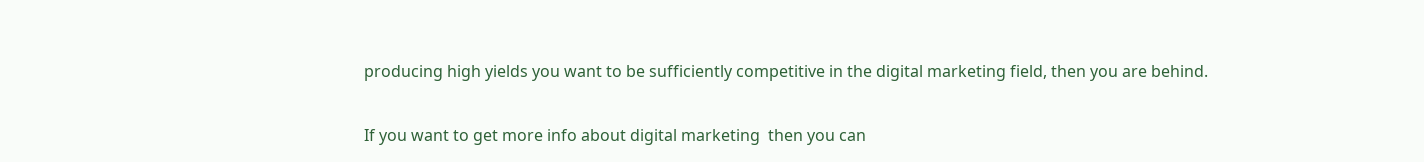producing high yields you want to be sufficiently competitive in the digital marketing field, then you are behind.

If you want to get more info about digital marketing  then you can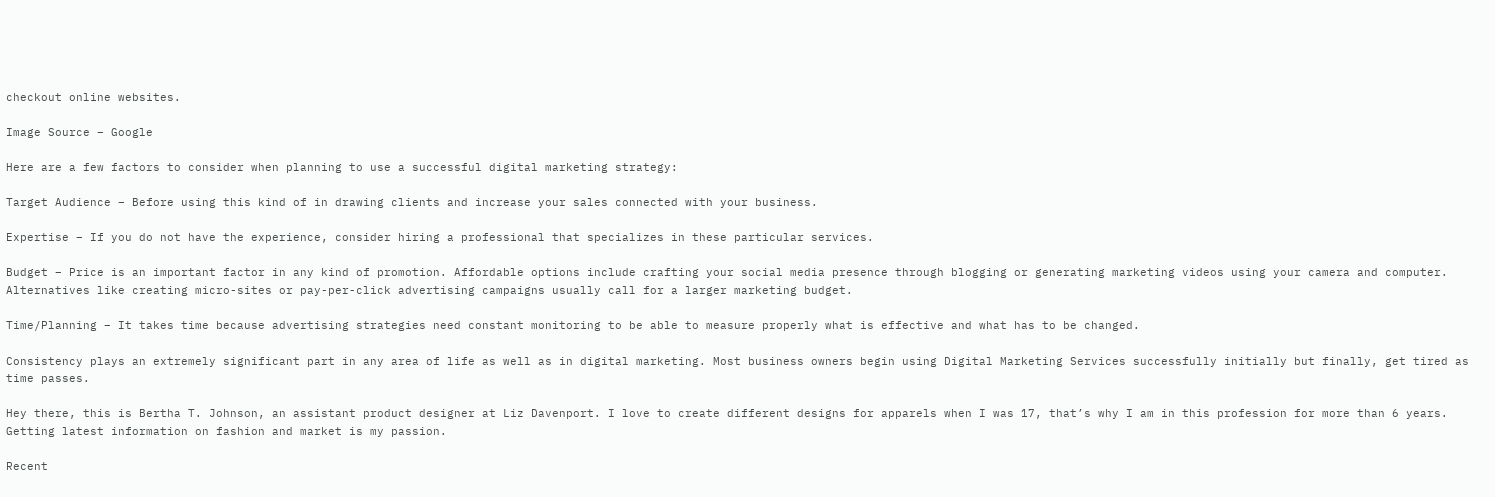checkout online websites.

Image Source – Google

Here are a few factors to consider when planning to use a successful digital marketing strategy:

Target Audience – Before using this kind of in drawing clients and increase your sales connected with your business.

Expertise – If you do not have the experience, consider hiring a professional that specializes in these particular services.

Budget – Price is an important factor in any kind of promotion. Affordable options include crafting your social media presence through blogging or generating marketing videos using your camera and computer. Alternatives like creating micro-sites or pay-per-click advertising campaigns usually call for a larger marketing budget.

Time/Planning – It takes time because advertising strategies need constant monitoring to be able to measure properly what is effective and what has to be changed.

Consistency plays an extremely significant part in any area of life as well as in digital marketing. Most business owners begin using Digital Marketing Services successfully initially but finally, get tired as time passes.

Hey there, this is Bertha T. Johnson, an assistant product designer at Liz Davenport. I love to create different designs for apparels when I was 17, that’s why I am in this profession for more than 6 years. Getting latest information on fashion and market is my passion.

Recent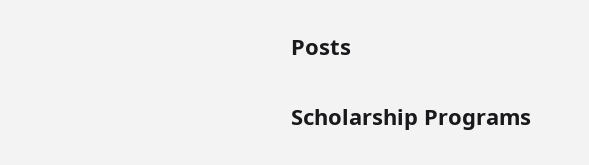Posts

Scholarship Programs